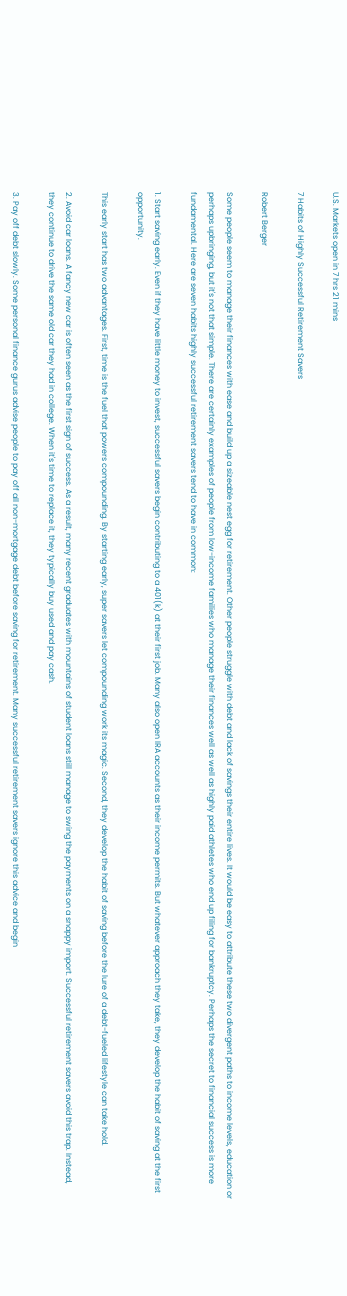U.S. Markets open in 7 hrs 21 mins

7 Habits of Highly Successful Retirement Savers

Robert Berger

Some people seem to manage their finances with ease and build up a sizeable nest egg for retirement. Other people struggle with debt and lack of savings their entire lives. It would be easy to attribute these two divergent paths to income levels, education or perhaps upbringing, but it's not that simple. There are certainly examples of people from low-income families who manage their finances well as well as highly paid athletes who end up filing for bankruptcy. Perhaps the secret to financial success is more fundamental. Here are seven habits highly successful retirement savers tend to have in common:

1. Start saving early. Even if they have little money to invest, successful savers begin contributing to a 401(k) at their first job. Many also open IRA accounts as their income permits. But whatever approach they take, they develop the habit of saving at the first opportunity.

This early start has two advantages. First, time is the fuel that powers compounding. By starting early, super savers let compounding work its magic. Second, they develop the habit of saving before the lure of a debt-fueled lifestyle can take hold.

2. Avoid car loans. A fancy new car is often seen as the first sign of success. As a result, many recent graduates with mountains of student loans still manage to swing the payments on a snappy import. Successful retirement savers avoid this trap. Instead, they continue to drive the same old car they had in college. When it's time to replace it, they typically buy used and pay cash.

3. Pay off debt slowly. Some personal finance gurus advise people to pay off all non-mortgage debt before saving for retirement. Many successful retirement savers ignore this advice and begin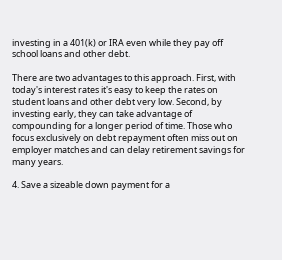investing in a 401(k) or IRA even while they pay off school loans and other debt.

There are two advantages to this approach. First, with today's interest rates it's easy to keep the rates on student loans and other debt very low. Second, by investing early, they can take advantage of compounding for a longer period of time. Those who focus exclusively on debt repayment often miss out on employer matches and can delay retirement savings for many years.

4. Save a sizeable down payment for a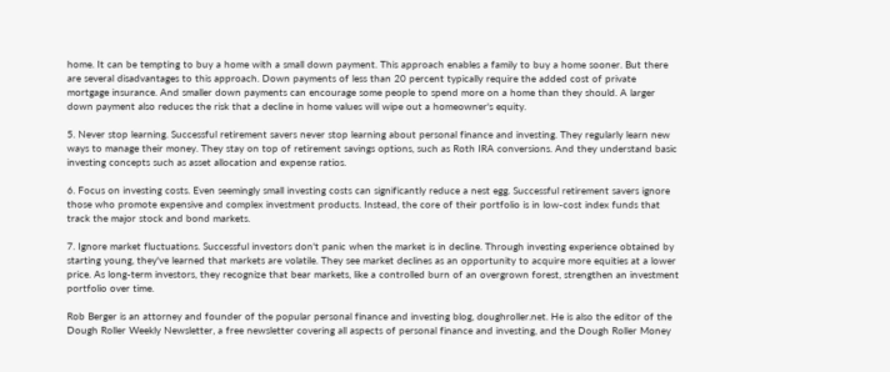home. It can be tempting to buy a home with a small down payment. This approach enables a family to buy a home sooner. But there are several disadvantages to this approach. Down payments of less than 20 percent typically require the added cost of private mortgage insurance. And smaller down payments can encourage some people to spend more on a home than they should. A larger down payment also reduces the risk that a decline in home values will wipe out a homeowner's equity.

5. Never stop learning. Successful retirement savers never stop learning about personal finance and investing. They regularly learn new ways to manage their money. They stay on top of retirement savings options, such as Roth IRA conversions. And they understand basic investing concepts such as asset allocation and expense ratios.

6. Focus on investing costs. Even seemingly small investing costs can significantly reduce a nest egg. Successful retirement savers ignore those who promote expensive and complex investment products. Instead, the core of their portfolio is in low-cost index funds that track the major stock and bond markets.

7. Ignore market fluctuations. Successful investors don't panic when the market is in decline. Through investing experience obtained by starting young, they've learned that markets are volatile. They see market declines as an opportunity to acquire more equities at a lower price. As long-term investors, they recognize that bear markets, like a controlled burn of an overgrown forest, strengthen an investment portfolio over time.

Rob Berger is an attorney and founder of the popular personal finance and investing blog, doughroller.net. He is also the editor of the Dough Roller Weekly Newsletter, a free newsletter covering all aspects of personal finance and investing, and the Dough Roller Money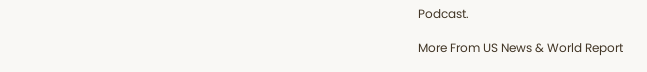Podcast.

More From US News & World Report